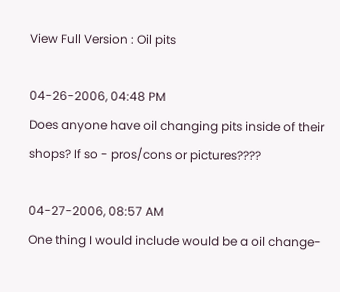View Full Version : Oil pits

04-26-2006, 04:48 PM
Does anyone have oil changing pits inside of their shops? If so - pros/cons or pictures????

04-27-2006, 08:57 AM
One thing I would include would be a oil change-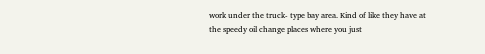work under the truck- type bay area. Kind of like they have at the speedy oil change places where you just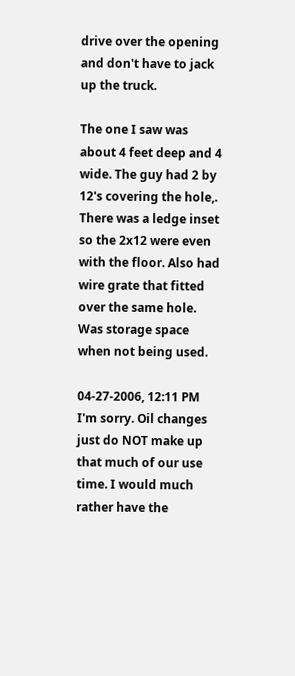drive over the opening and don't have to jack up the truck.

The one I saw was about 4 feet deep and 4 wide. The guy had 2 by 12's covering the hole,. There was a ledge inset so the 2x12 were even with the floor. Also had wire grate that fitted over the same hole. Was storage space when not being used.

04-27-2006, 12:11 PM
I'm sorry. Oil changes just do NOT make up that much of our use time. I would much rather have the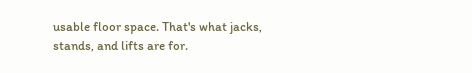usable floor space. That's what jacks, stands, and lifts are for.